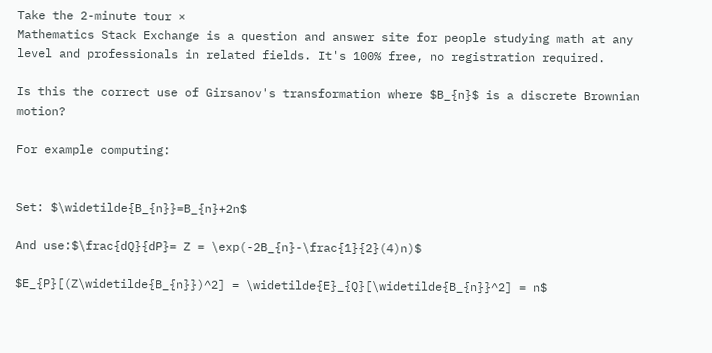Take the 2-minute tour ×
Mathematics Stack Exchange is a question and answer site for people studying math at any level and professionals in related fields. It's 100% free, no registration required.

Is this the correct use of Girsanov's transformation where $B_{n}$ is a discrete Brownian motion?

For example computing:


Set: $\widetilde{B_{n}}=B_{n}+2n$

And use:$\frac{dQ}{dP}= Z = \exp(-2B_{n}-\frac{1}{2}(4)n)$

$E_{P}[(Z\widetilde{B_{n}})^2] = \widetilde{E}_{Q}[\widetilde{B_{n}}^2] = n$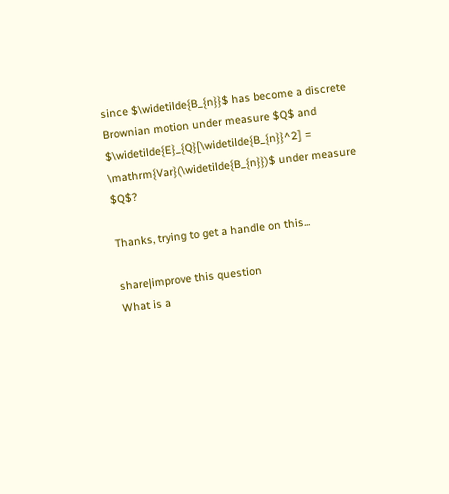since $\widetilde{B_{n}}$ has become a discrete Brownian motion under measure $Q$ and $\widetilde{E}_{Q}[\widetilde{B_{n}}^2] = \mathrm{Var}(\widetilde{B_{n}})$ under measure $Q$?

Thanks, trying to get a handle on this...

share|improve this question
What is a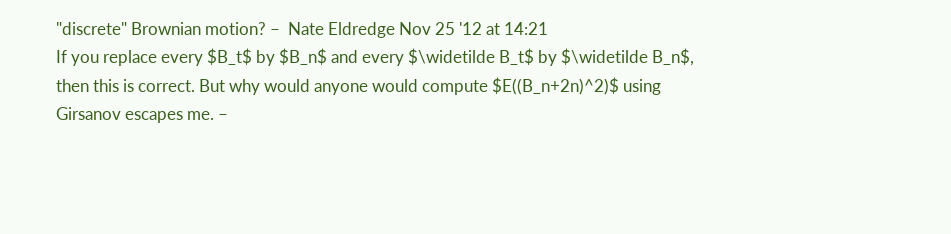"discrete" Brownian motion? –  Nate Eldredge Nov 25 '12 at 14:21
If you replace every $B_t$ by $B_n$ and every $\widetilde B_t$ by $\widetilde B_n$, then this is correct. But why would anyone would compute $E((B_n+2n)^2)$ using Girsanov escapes me. –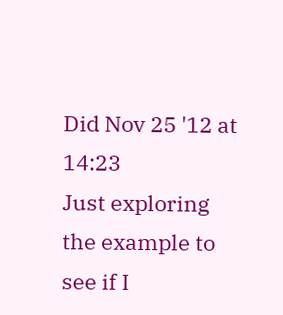Did Nov 25 '12 at 14:23
Just exploring the example to see if I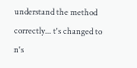understand the method correctly... t's changed to n's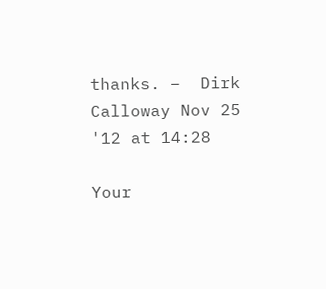thanks. –  Dirk Calloway Nov 25 '12 at 14:28

Your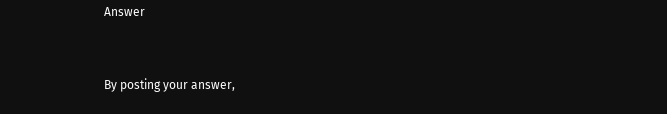Answer


By posting your answer,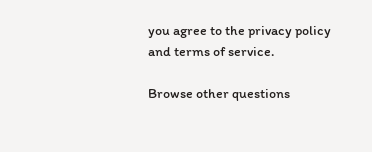you agree to the privacy policy and terms of service.

Browse other questions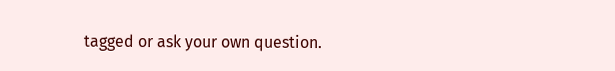tagged or ask your own question.